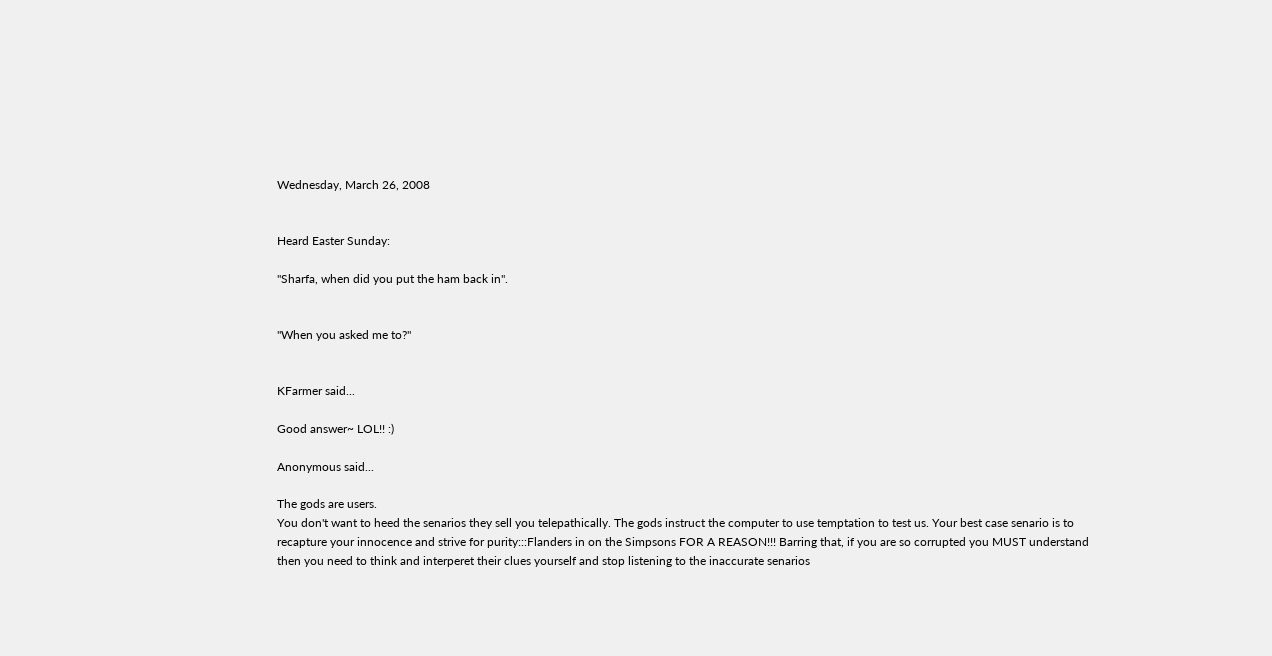Wednesday, March 26, 2008


Heard Easter Sunday:

"Sharfa, when did you put the ham back in".


"When you asked me to?"


KFarmer said...

Good answer~ LOL!! :)

Anonymous said...

The gods are users.
You don't want to heed the senarios they sell you telepathically. The gods instruct the computer to use temptation to test us. Your best case senario is to recapture your innocence and strive for purity:::Flanders in on the Simpsons FOR A REASON!!! Barring that, if you are so corrupted you MUST understand then you need to think and interperet their clues yourself and stop listening to the inaccurate senarios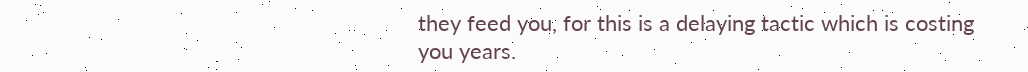they feed you, for this is a delaying tactic which is costing you years.